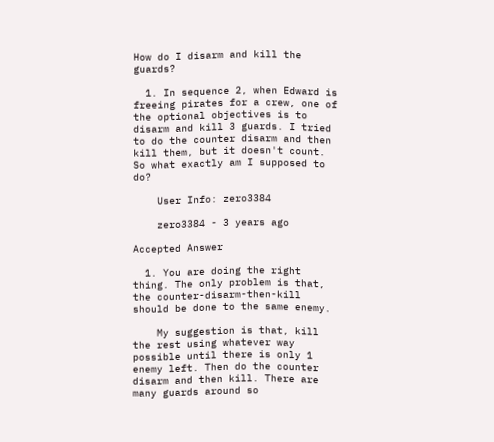How do I disarm and kill the guards?

  1. In sequence 2, when Edward is freeing pirates for a crew, one of the optional objectives is to disarm and kill 3 guards. I tried to do the counter disarm and then kill them, but it doesn't count. So what exactly am I supposed to do?

    User Info: zero3384

    zero3384 - 3 years ago

Accepted Answer

  1. You are doing the right thing. The only problem is that, the counter-disarm-then-kill should be done to the same enemy.

    My suggestion is that, kill the rest using whatever way possible until there is only 1 enemy left. Then do the counter disarm and then kill. There are many guards around so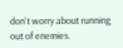don't worry about running out of enemies.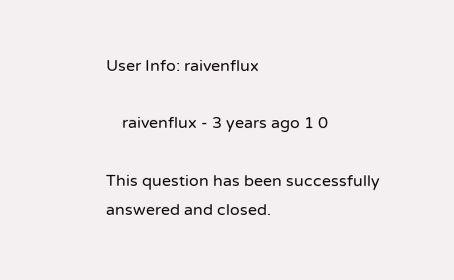User Info: raivenflux

    raivenflux - 3 years ago 1 0

This question has been successfully answered and closed.